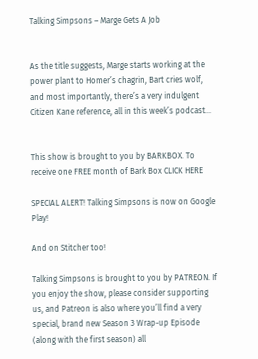Talking Simpsons – Marge Gets A Job


As the title suggests, Marge starts working at the power plant to Homer’s chagrin, Bart cries wolf, and most importantly, there’s a very indulgent Citizen Kane reference, all in this week’s podcast…


This show is brought to you by BARKBOX. To receive one FREE month of Bark Box CLICK HERE

SPECIAL ALERT! Talking Simpsons is now on Google Play!

And on Stitcher too!

Talking Simpsons is brought to you by PATREON. If you enjoy the show, please consider supporting us, and Patreon is also where you’ll find a very special, brand new Season 3 Wrap-up Episode (along with the first season) all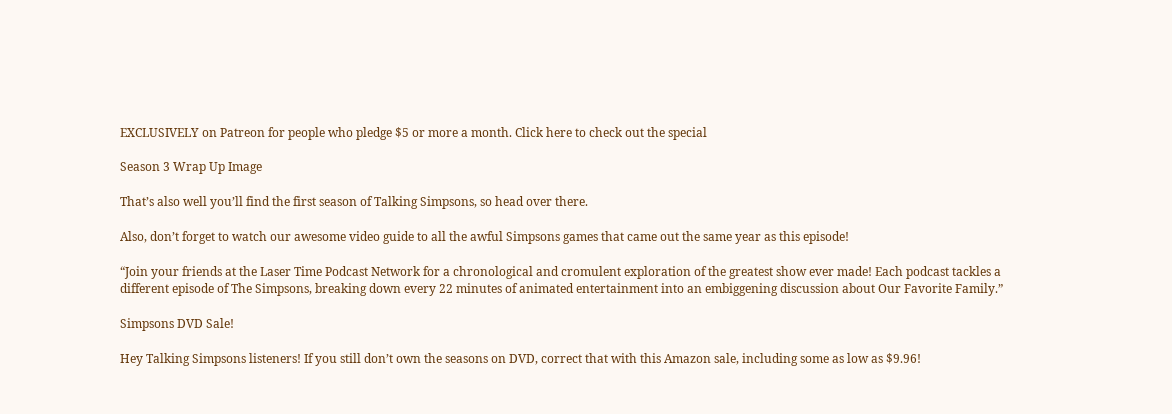EXCLUSIVELY on Patreon for people who pledge $5 or more a month. Click here to check out the special

Season 3 Wrap Up Image

That’s also well you’ll find the first season of Talking Simpsons, so head over there.

Also, don’t forget to watch our awesome video guide to all the awful Simpsons games that came out the same year as this episode!

“Join your friends at the Laser Time Podcast Network for a chronological and cromulent exploration of the greatest show ever made! Each podcast tackles a different episode of The Simpsons, breaking down every 22 minutes of animated entertainment into an embiggening discussion about Our Favorite Family.”

Simpsons DVD Sale!

Hey Talking Simpsons listeners! If you still don’t own the seasons on DVD, correct that with this Amazon sale, including some as low as $9.96!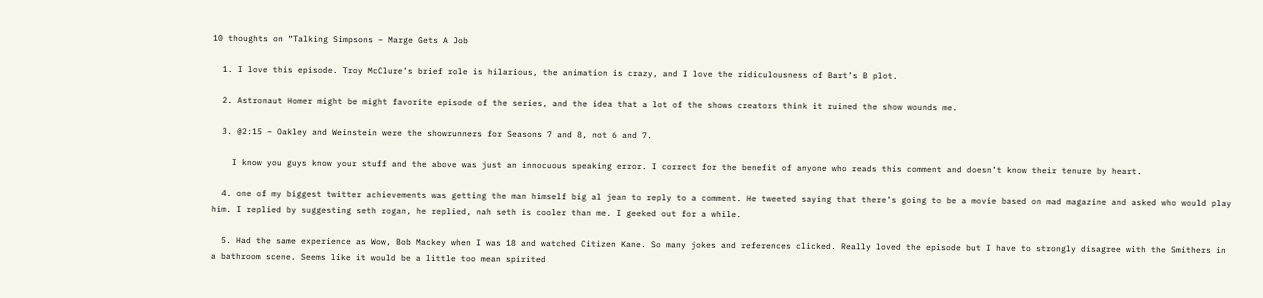10 thoughts on “Talking Simpsons – Marge Gets A Job

  1. I love this episode. Troy McClure’s brief role is hilarious, the animation is crazy, and I love the ridiculousness of Bart’s B plot.

  2. Astronaut Homer might be might favorite episode of the series, and the idea that a lot of the shows creators think it ruined the show wounds me.

  3. @2:15 – Oakley and Weinstein were the showrunners for Seasons 7 and 8, not 6 and 7.

    I know you guys know your stuff and the above was just an innocuous speaking error. I correct for the benefit of anyone who reads this comment and doesn’t know their tenure by heart.

  4. one of my biggest twitter achievements was getting the man himself big al jean to reply to a comment. He tweeted saying that there’s going to be a movie based on mad magazine and asked who would play him. I replied by suggesting seth rogan, he replied, nah seth is cooler than me. I geeked out for a while.

  5. Had the same experience as Wow, Bob Mackey when I was 18 and watched Citizen Kane. So many jokes and references clicked. Really loved the episode but I have to strongly disagree with the Smithers in a bathroom scene. Seems like it would be a little too mean spirited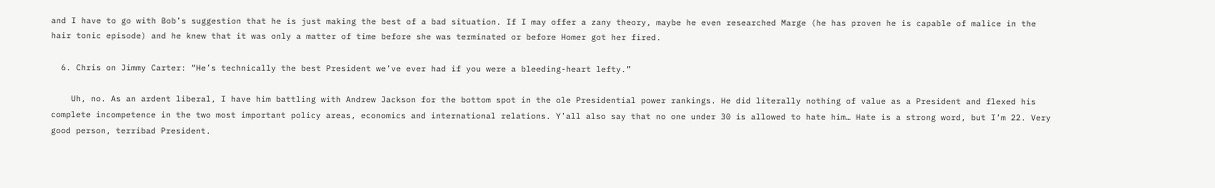and I have to go with Bob’s suggestion that he is just making the best of a bad situation. If I may offer a zany theory, maybe he even researched Marge (he has proven he is capable of malice in the hair tonic episode) and he knew that it was only a matter of time before she was terminated or before Homer got her fired.

  6. Chris on Jimmy Carter: “He’s technically the best President we’ve ever had if you were a bleeding-heart lefty.”

    Uh, no. As an ardent liberal, I have him battling with Andrew Jackson for the bottom spot in the ole Presidential power rankings. He did literally nothing of value as a President and flexed his complete incompetence in the two most important policy areas, economics and international relations. Y’all also say that no one under 30 is allowed to hate him… Hate is a strong word, but I’m 22. Very good person, terribad President.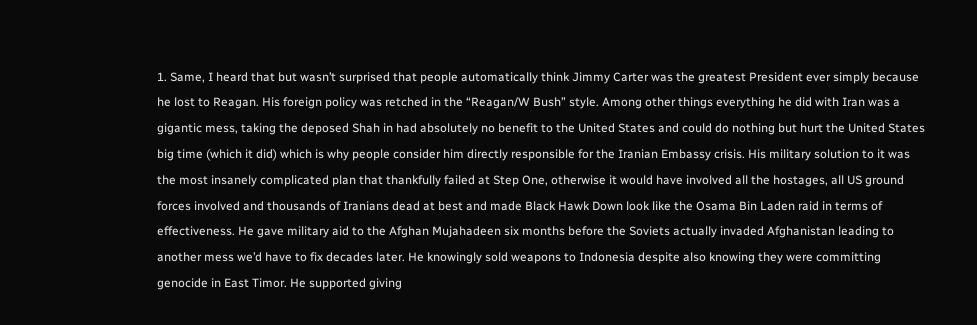1. Same, I heard that but wasn’t surprised that people automatically think Jimmy Carter was the greatest President ever simply because he lost to Reagan. His foreign policy was retched in the “Reagan/W Bush” style. Among other things everything he did with Iran was a gigantic mess, taking the deposed Shah in had absolutely no benefit to the United States and could do nothing but hurt the United States big time (which it did) which is why people consider him directly responsible for the Iranian Embassy crisis. His military solution to it was the most insanely complicated plan that thankfully failed at Step One, otherwise it would have involved all the hostages, all US ground forces involved and thousands of Iranians dead at best and made Black Hawk Down look like the Osama Bin Laden raid in terms of effectiveness. He gave military aid to the Afghan Mujahadeen six months before the Soviets actually invaded Afghanistan leading to another mess we’d have to fix decades later. He knowingly sold weapons to Indonesia despite also knowing they were committing genocide in East Timor. He supported giving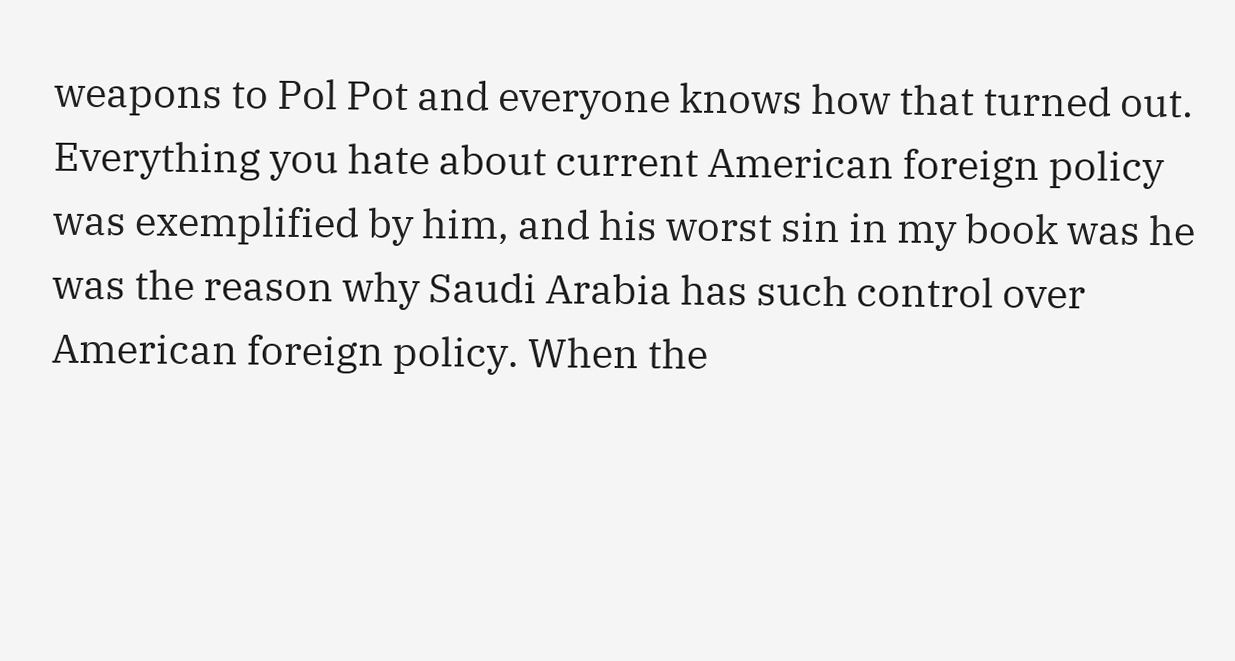weapons to Pol Pot and everyone knows how that turned out. Everything you hate about current American foreign policy was exemplified by him, and his worst sin in my book was he was the reason why Saudi Arabia has such control over American foreign policy. When the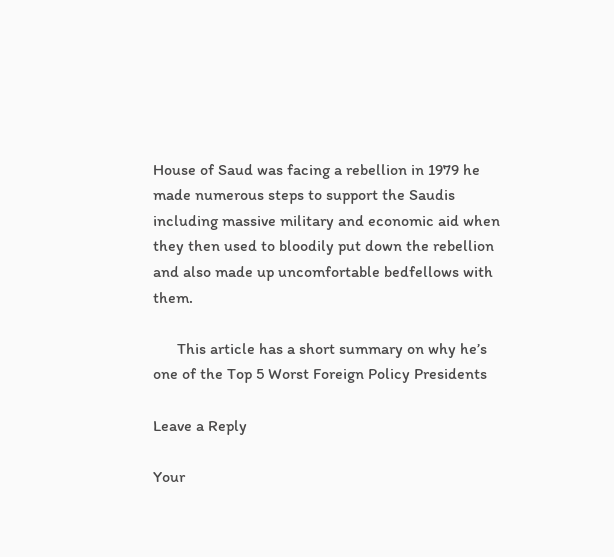House of Saud was facing a rebellion in 1979 he made numerous steps to support the Saudis including massive military and economic aid when they then used to bloodily put down the rebellion and also made up uncomfortable bedfellows with them.

      This article has a short summary on why he’s one of the Top 5 Worst Foreign Policy Presidents

Leave a Reply

Your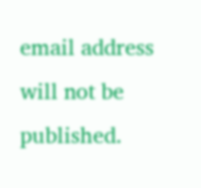email address will not be published.